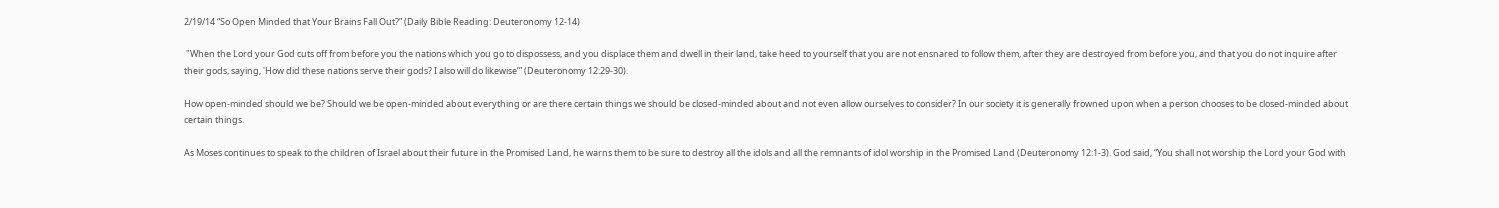2/19/14 “So Open Minded that Your Brains Fall Out?” (Daily Bible Reading: Deuteronomy 12-14)

 "When the Lord your God cuts off from before you the nations which you go to dispossess, and you displace them and dwell in their land, take heed to yourself that you are not ensnared to follow them, after they are destroyed from before you, and that you do not inquire after their gods, saying, 'How did these nations serve their gods? I also will do likewise’” (Deuteronomy 12:29-30).

How open-minded should we be? Should we be open-minded about everything or are there certain things we should be closed-minded about and not even allow ourselves to consider? In our society it is generally frowned upon when a person chooses to be closed-minded about certain things.

As Moses continues to speak to the children of Israel about their future in the Promised Land, he warns them to be sure to destroy all the idols and all the remnants of idol worship in the Promised Land (Deuteronomy 12:1-3). God said, “You shall not worship the Lord your God with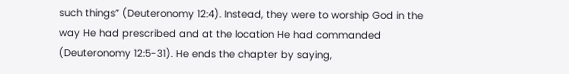such things” (Deuteronomy 12:4). Instead, they were to worship God in the way He had prescribed and at the location He had commanded (Deuteronomy 12:5-31). He ends the chapter by saying,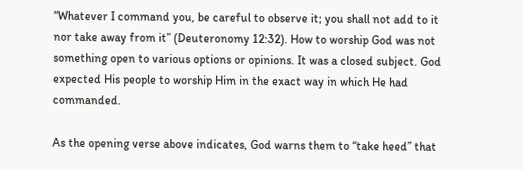“Whatever I command you, be careful to observe it; you shall not add to it nor take away from it” (Deuteronomy 12:32). How to worship God was not something open to various options or opinions. It was a closed subject. God expected His people to worship Him in the exact way in which He had commanded.

As the opening verse above indicates, God warns them to “take heed” that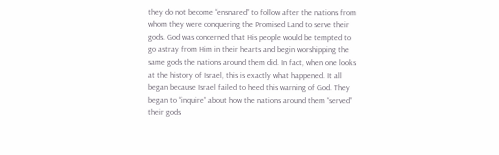they do not become “ensnared” to follow after the nations from whom they were conquering the Promised Land to serve their gods. God was concerned that His people would be tempted to go astray from Him in their hearts and begin worshipping the same gods the nations around them did. In fact, when one looks at the history of Israel, this is exactly what happened. It all began because Israel failed to heed this warning of God. They began to “inquire” about how the nations around them “served” their gods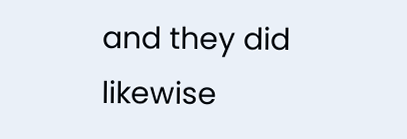and they did likewise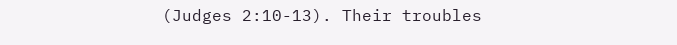(Judges 2:10-13). Their troubles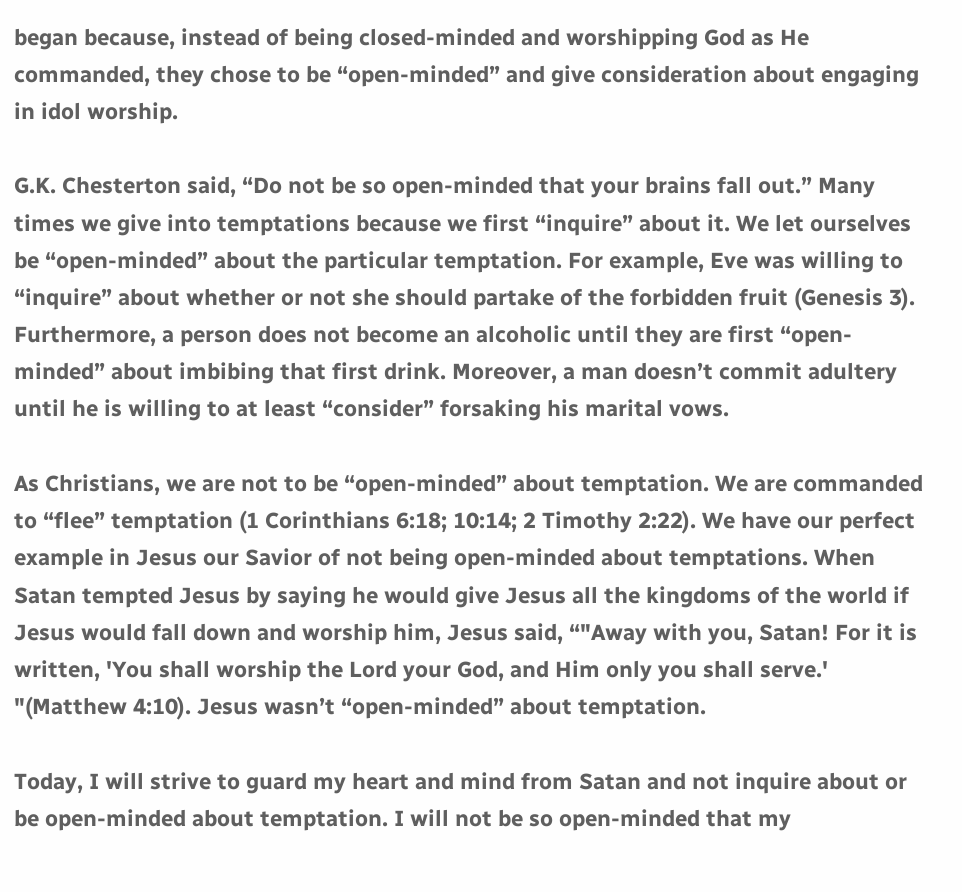began because, instead of being closed-minded and worshipping God as He commanded, they chose to be “open-minded” and give consideration about engaging in idol worship.

G.K. Chesterton said, “Do not be so open-minded that your brains fall out.” Many times we give into temptations because we first “inquire” about it. We let ourselves be “open-minded” about the particular temptation. For example, Eve was willing to “inquire” about whether or not she should partake of the forbidden fruit (Genesis 3). Furthermore, a person does not become an alcoholic until they are first “open-minded” about imbibing that first drink. Moreover, a man doesn’t commit adultery until he is willing to at least “consider” forsaking his marital vows.

As Christians, we are not to be “open-minded” about temptation. We are commanded to “flee” temptation (1 Corinthians 6:18; 10:14; 2 Timothy 2:22). We have our perfect example in Jesus our Savior of not being open-minded about temptations. When Satan tempted Jesus by saying he would give Jesus all the kingdoms of the world if Jesus would fall down and worship him, Jesus said, “"Away with you, Satan! For it is written, 'You shall worship the Lord your God, and Him only you shall serve.' "(Matthew 4:10). Jesus wasn’t “open-minded” about temptation.

Today, I will strive to guard my heart and mind from Satan and not inquire about or be open-minded about temptation. I will not be so open-minded that my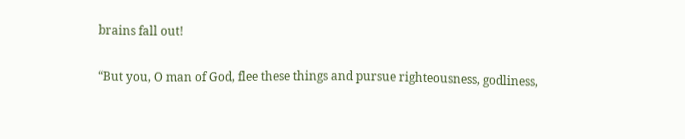brains fall out!

“But you, O man of God, flee these things and pursue righteousness, godliness,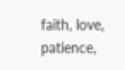faith, love, patience,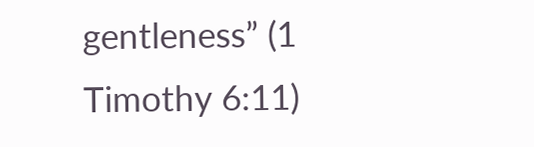gentleness” (1 Timothy 6:11)